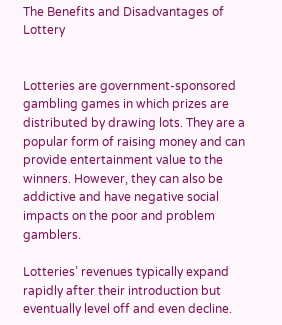The Benefits and Disadvantages of Lottery


Lotteries are government-sponsored gambling games in which prizes are distributed by drawing lots. They are a popular form of raising money and can provide entertainment value to the winners. However, they can also be addictive and have negative social impacts on the poor and problem gamblers.

Lotteries’ revenues typically expand rapidly after their introduction but eventually level off and even decline.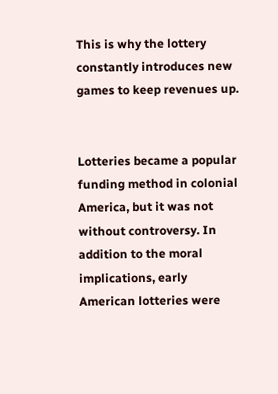This is why the lottery constantly introduces new games to keep revenues up.


Lotteries became a popular funding method in colonial America, but it was not without controversy. In addition to the moral implications, early American lotteries were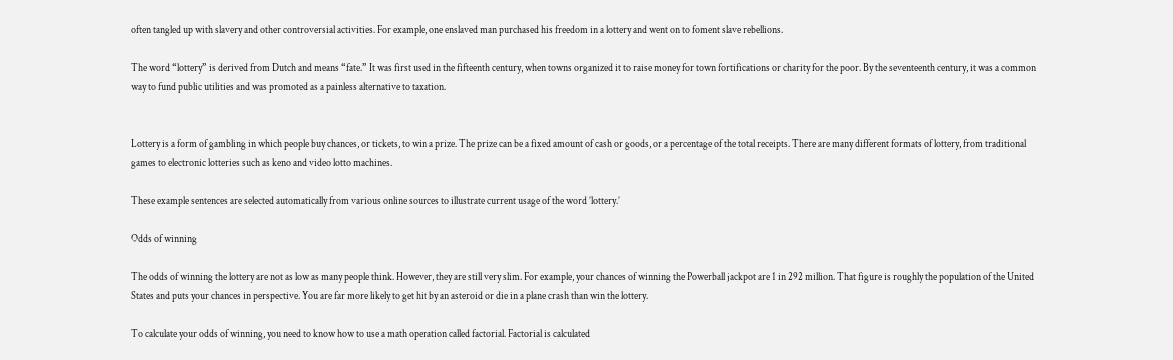often tangled up with slavery and other controversial activities. For example, one enslaved man purchased his freedom in a lottery and went on to foment slave rebellions.

The word “lottery” is derived from Dutch and means “fate.” It was first used in the fifteenth century, when towns organized it to raise money for town fortifications or charity for the poor. By the seventeenth century, it was a common way to fund public utilities and was promoted as a painless alternative to taxation.


Lottery is a form of gambling in which people buy chances, or tickets, to win a prize. The prize can be a fixed amount of cash or goods, or a percentage of the total receipts. There are many different formats of lottery, from traditional games to electronic lotteries such as keno and video lotto machines.

These example sentences are selected automatically from various online sources to illustrate current usage of the word ’lottery.’

Odds of winning

The odds of winning the lottery are not as low as many people think. However, they are still very slim. For example, your chances of winning the Powerball jackpot are 1 in 292 million. That figure is roughly the population of the United States and puts your chances in perspective. You are far more likely to get hit by an asteroid or die in a plane crash than win the lottery.

To calculate your odds of winning, you need to know how to use a math operation called factorial. Factorial is calculated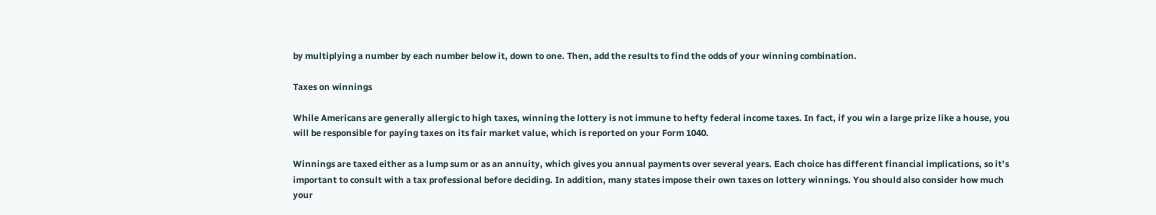by multiplying a number by each number below it, down to one. Then, add the results to find the odds of your winning combination.

Taxes on winnings

While Americans are generally allergic to high taxes, winning the lottery is not immune to hefty federal income taxes. In fact, if you win a large prize like a house, you will be responsible for paying taxes on its fair market value, which is reported on your Form 1040.

Winnings are taxed either as a lump sum or as an annuity, which gives you annual payments over several years. Each choice has different financial implications, so it’s important to consult with a tax professional before deciding. In addition, many states impose their own taxes on lottery winnings. You should also consider how much your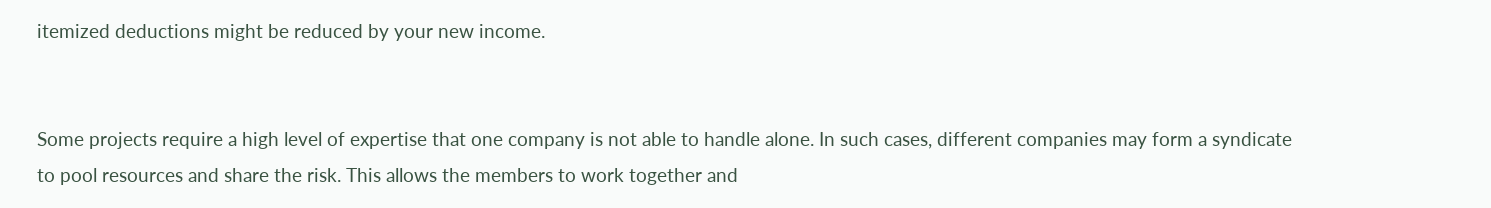itemized deductions might be reduced by your new income.


Some projects require a high level of expertise that one company is not able to handle alone. In such cases, different companies may form a syndicate to pool resources and share the risk. This allows the members to work together and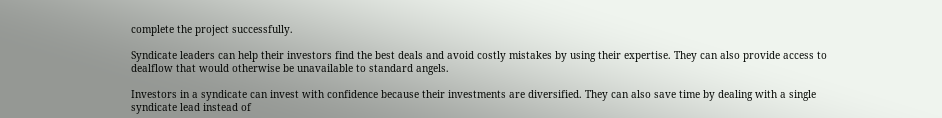complete the project successfully.

Syndicate leaders can help their investors find the best deals and avoid costly mistakes by using their expertise. They can also provide access to dealflow that would otherwise be unavailable to standard angels.

Investors in a syndicate can invest with confidence because their investments are diversified. They can also save time by dealing with a single syndicate lead instead of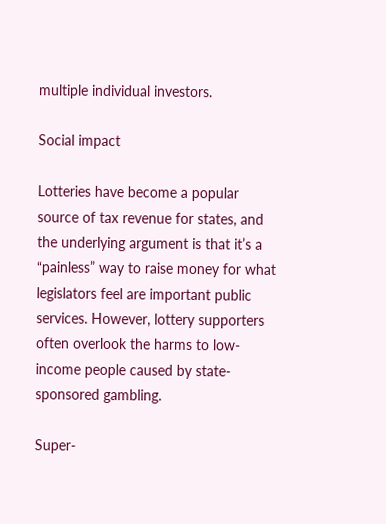multiple individual investors.

Social impact

Lotteries have become a popular source of tax revenue for states, and the underlying argument is that it’s a “painless” way to raise money for what legislators feel are important public services. However, lottery supporters often overlook the harms to low-income people caused by state-sponsored gambling.

Super-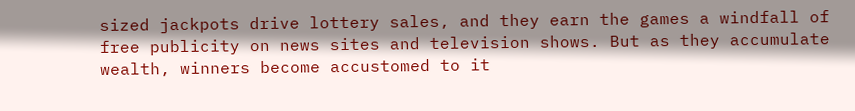sized jackpots drive lottery sales, and they earn the games a windfall of free publicity on news sites and television shows. But as they accumulate wealth, winners become accustomed to it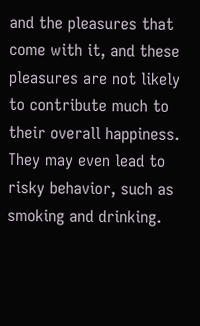and the pleasures that come with it, and these pleasures are not likely to contribute much to their overall happiness. They may even lead to risky behavior, such as smoking and drinking.